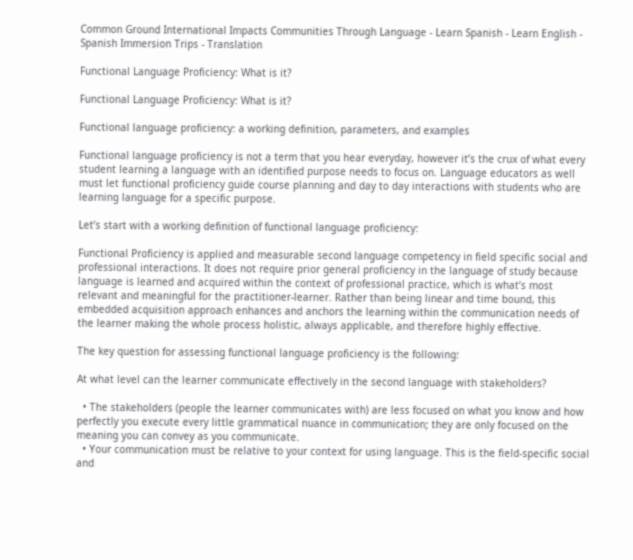Common Ground International Impacts Communities Through Language - Learn Spanish - Learn English - Spanish Immersion Trips - Translation

Functional Language Proficiency: What is it?

Functional Language Proficiency: What is it?

Functional language proficiency: a working definition, parameters, and examples

Functional language proficiency is not a term that you hear everyday, however it’s the crux of what every student learning a language with an identified purpose needs to focus on. Language educators as well must let functional proficiency guide course planning and day to day interactions with students who are learning language for a specific purpose.

Let’s start with a working definition of functional language proficiency:

Functional Proficiency is applied and measurable second language competency in field specific social and professional interactions. It does not require prior general proficiency in the language of study because language is learned and acquired within the context of professional practice, which is what’s most relevant and meaningful for the practitioner-learner. Rather than being linear and time bound, this embedded acquisition approach enhances and anchors the learning within the communication needs of the learner making the whole process holistic, always applicable, and therefore highly effective.

The key question for assessing functional language proficiency is the following:

At what level can the learner communicate effectively in the second language with stakeholders?

  • The stakeholders (people the learner communicates with) are less focused on what you know and how perfectly you execute every little grammatical nuance in communication; they are only focused on the meaning you can convey as you communicate.
  • Your communication must be relative to your context for using language. This is the field-specific social and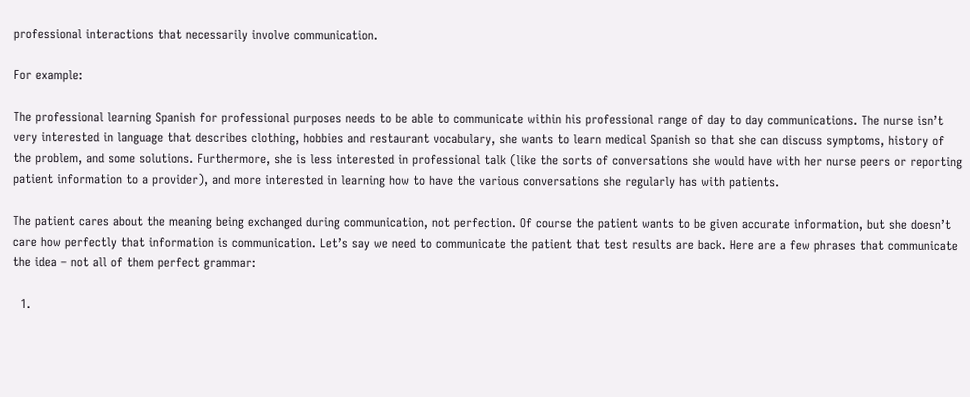professional interactions that necessarily involve communication.

For example:

The professional learning Spanish for professional purposes needs to be able to communicate within his professional range of day to day communications. The nurse isn’t very interested in language that describes clothing, hobbies and restaurant vocabulary, she wants to learn medical Spanish so that she can discuss symptoms, history of the problem, and some solutions. Furthermore, she is less interested in professional talk (like the sorts of conversations she would have with her nurse peers or reporting patient information to a provider), and more interested in learning how to have the various conversations she regularly has with patients.

The patient cares about the meaning being exchanged during communication, not perfection. Of course the patient wants to be given accurate information, but she doesn’t care how perfectly that information is communication. Let’s say we need to communicate the patient that test results are back. Here are a few phrases that communicate the idea – not all of them perfect grammar:

  1.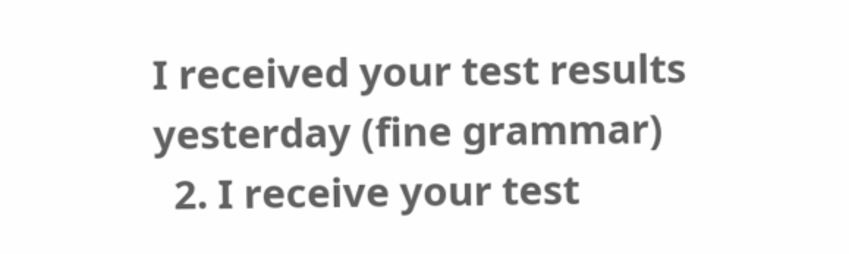I received your test results yesterday (fine grammar)
  2. I receive your test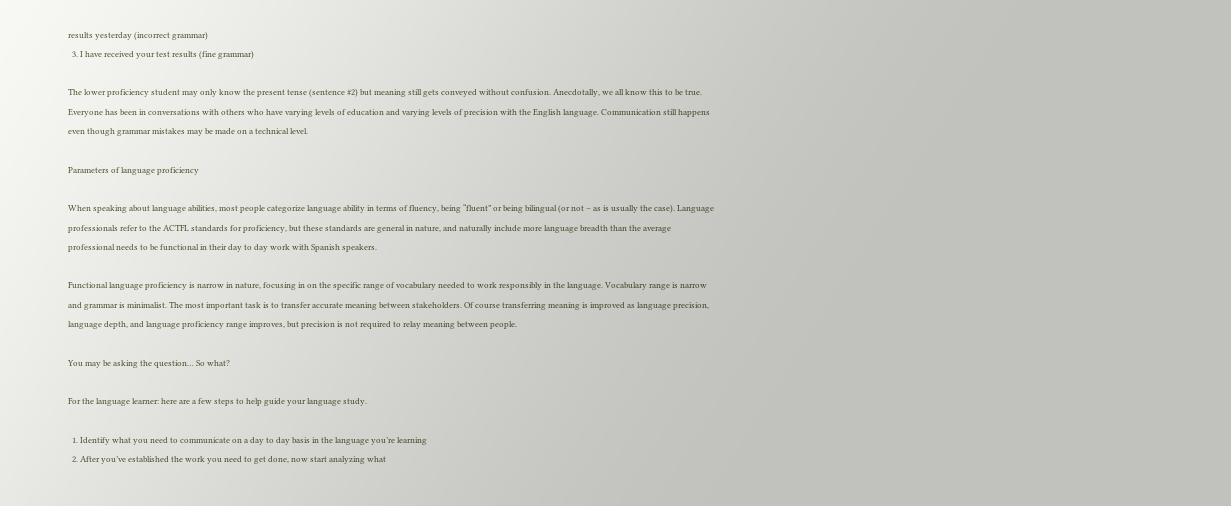results yesterday (incorrect grammar)
  3. I have received your test results (fine grammar)

The lower proficiency student may only know the present tense (sentence #2) but meaning still gets conveyed without confusion. Anecdotally, we all know this to be true. Everyone has been in conversations with others who have varying levels of education and varying levels of precision with the English language. Communication still happens even though grammar mistakes may be made on a technical level.

Parameters of language proficiency

When speaking about language abilities, most people categorize language ability in terms of fluency, being “fluent” or being bilingual (or not – as is usually the case). Language professionals refer to the ACTFL standards for proficiency, but these standards are general in nature, and naturally include more language breadth than the average professional needs to be functional in their day to day work with Spanish speakers.

Functional language proficiency is narrow in nature, focusing in on the specific range of vocabulary needed to work responsibly in the language. Vocabulary range is narrow and grammar is minimalist. The most important task is to transfer accurate meaning between stakeholders. Of course transferring meaning is improved as language precision, language depth, and language proficiency range improves, but precision is not required to relay meaning between people.

You may be asking the question… So what?

For the language learner: here are a few steps to help guide your language study.

  1. Identify what you need to communicate on a day to day basis in the language you’re learning
  2. After you’ve established the work you need to get done, now start analyzing what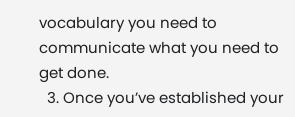vocabulary you need to communicate what you need to get done.
  3. Once you’ve established your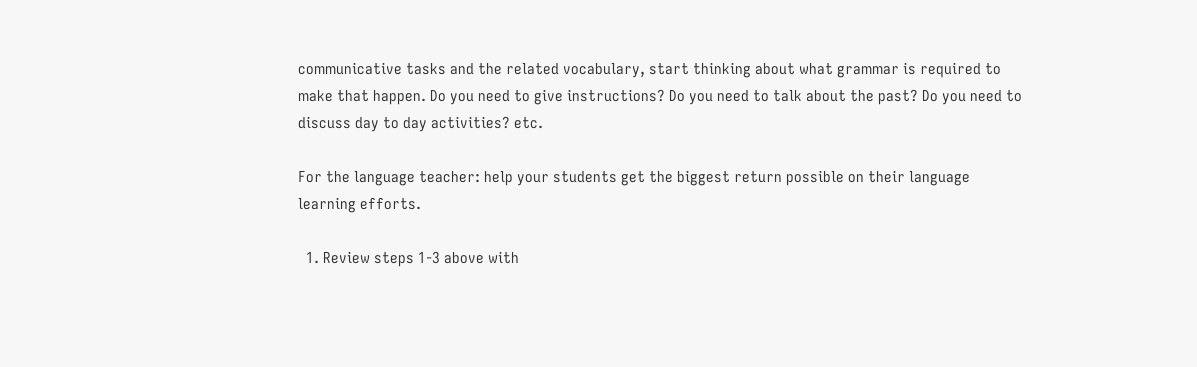communicative tasks and the related vocabulary, start thinking about what grammar is required to make that happen. Do you need to give instructions? Do you need to talk about the past? Do you need to discuss day to day activities? etc.

For the language teacher: help your students get the biggest return possible on their language learning efforts.

  1. Review steps 1-3 above with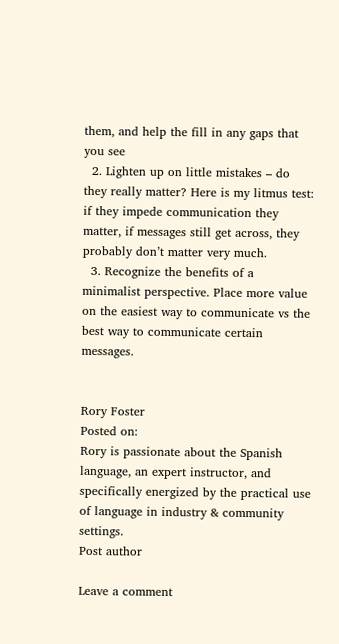them, and help the fill in any gaps that you see
  2. Lighten up on little mistakes – do they really matter? Here is my litmus test: if they impede communication they matter, if messages still get across, they probably don’t matter very much.
  3. Recognize the benefits of a minimalist perspective. Place more value on the easiest way to communicate vs the best way to communicate certain messages.


Rory Foster
Posted on:
Rory is passionate about the Spanish language, an expert instructor, and specifically energized by the practical use of language in industry & community settings.
Post author

Leave a comment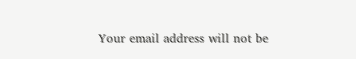Your email address will not be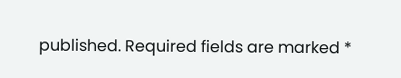published. Required fields are marked *